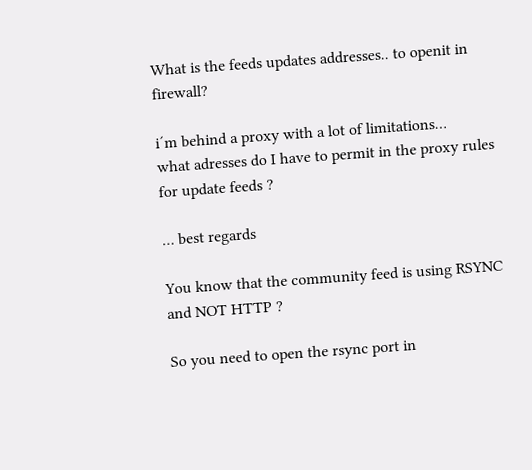What is the feeds updates addresses.. to openit in firewall?

i´m behind a proxy with a lot of limitations…
what adresses do I have to permit in the proxy rules for update feeds ?

… best regards

You know that the community feed is using RSYNC and NOT HTTP ?

So you need to open the rsync port in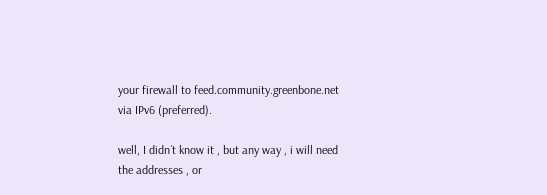your firewall to feed.community.greenbone.net via IPv6 (preferred).

well, I didn´t know it , but any way , i will need the addresses , or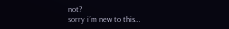not?
sorry i´m new to this…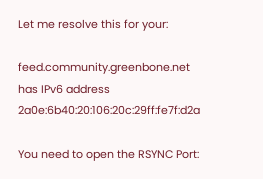Let me resolve this for your:

feed.community.greenbone.net has IPv6 address 2a0e:6b40:20:106:20c:29ff:fe7f:d2a

You need to open the RSYNC Port: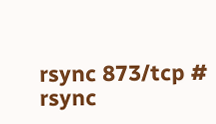rsync 873/tcp # rsync